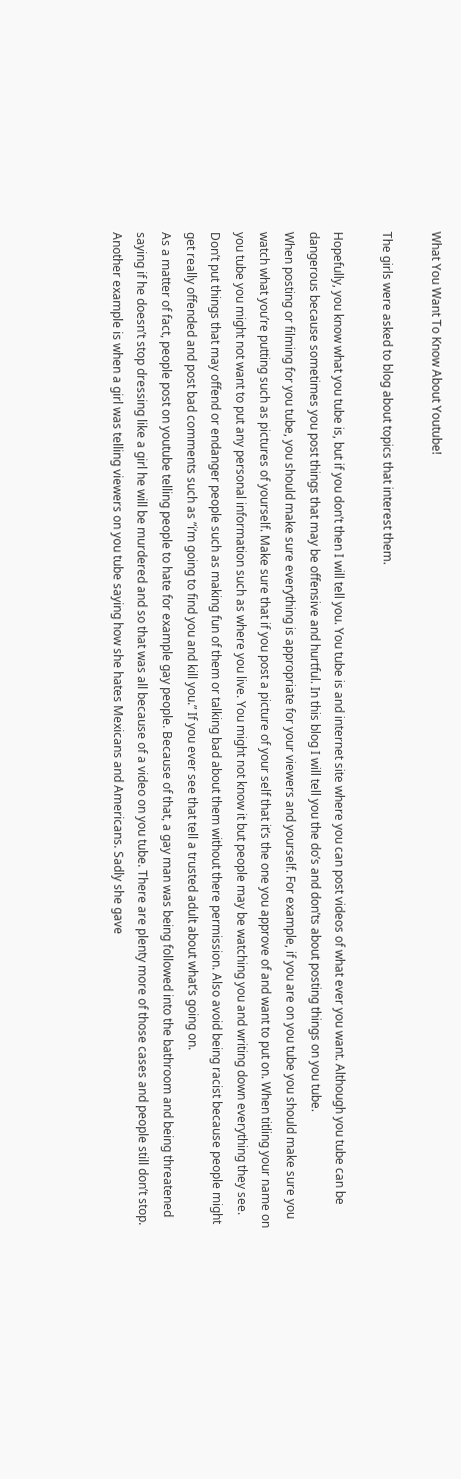What You Want To Know About Youtube!

The girls were asked to blog about topics that interest them.

Hopefully, you know what you tube is, but if you don’t then I will tell you. You tube is and internet site where you can post videos of what ever you want. Although you tube can be dangerous because sometimes you post things that may be offensive and hurtful. In this blog I will tell you the do’s and don’ts about posting things on you tube.
When posting or filming for you tube, you should make sure everything is appropriate for your viewers and yourself. For example, if you are on you tube you should make sure you watch what you’re putting such as pictures of yourself. Make sure that if you post a picture of your self that it’s the one you approve of and want to put on. When titling your name on you tube you might not want to put any personal information such as where you live. You might not know it but people may be watching you and writing down everything they see.
Don’t put things that may offend or endanger people such as making fun of them or talking bad about them without there permission. Also avoid being racist because people might get really offended and post bad comments such as ”i’m going to find you and kill you.” If you ever see that tell a trusted adult about what’s going on.
As a matter of fact, people post on youtube telling people to hate for example gay people. Because of that, a gay man was being followed into the bathroom and being threatened saying if he doesn’t stop dressing like a girl he will be murdered and so that was all because of a video on you tube. There are plenty more of those cases and people still don’t stop. Another example is when a girl was telling viewers on you tube saying how she hates Mexicans and Americans. Sadly she gave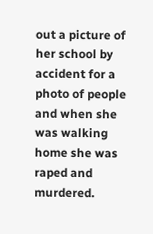out a picture of her school by accident for a photo of people and when she was walking home she was raped and murdered.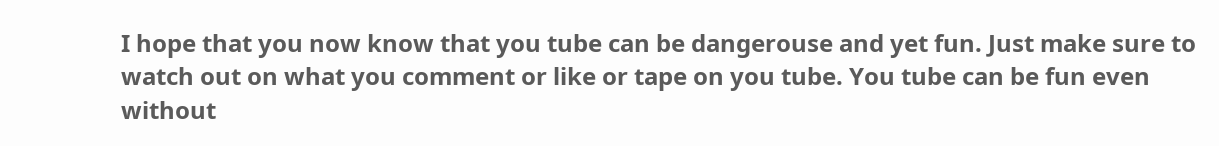I hope that you now know that you tube can be dangerouse and yet fun. Just make sure to watch out on what you comment or like or tape on you tube. You tube can be fun even without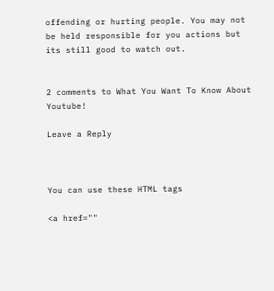offending or hurting people. You may not be held responsible for you actions but its still good to watch out.


2 comments to What You Want To Know About Youtube!

Leave a Reply



You can use these HTML tags

<a href=""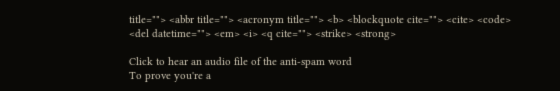title=""> <abbr title=""> <acronym title=""> <b> <blockquote cite=""> <cite> <code> <del datetime=""> <em> <i> <q cite=""> <strike> <strong>

Click to hear an audio file of the anti-spam word
To prove you're a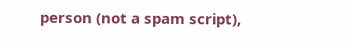person (not a spam script),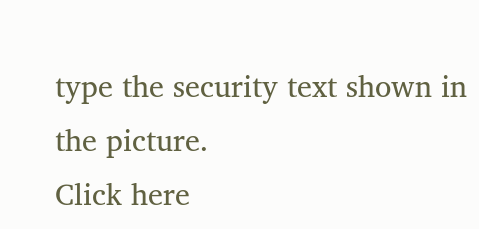type the security text shown in the picture.
Click here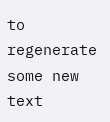to regenerate some new text